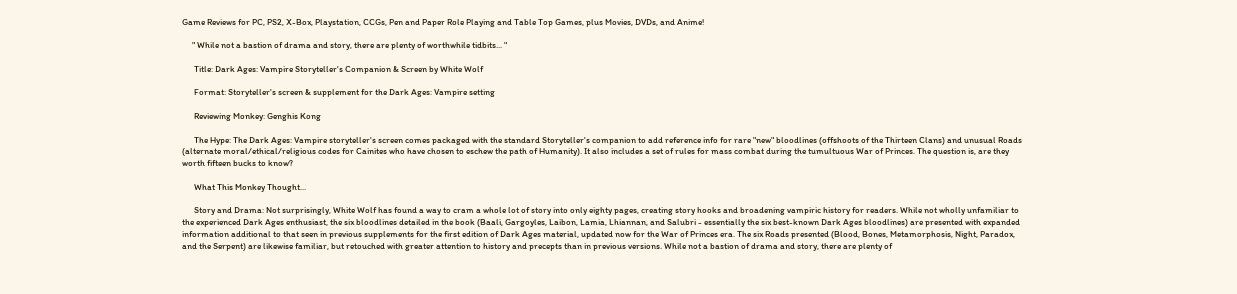Game Reviews for PC, PS2, X-Box, Playstation, CCGs, Pen and Paper Role Playing and Table Top Games, plus Movies, DVDs, and Anime!

     " While not a bastion of drama and story, there are plenty of worthwhile tidbits... "

      Title: Dark Ages: Vampire Storyteller's Companion & Screen by White Wolf

      Format: Storyteller's screen & supplement for the Dark Ages: Vampire setting

      Reviewing Monkey: Genghis Kong

      The Hype: The Dark Ages: Vampire storyteller's screen comes packaged with the standard Storyteller's companion to add reference info for rare "new" bloodlines (offshoots of the Thirteen Clans) and unusual Roads (alternate moral/ethical/religious codes for Cainites who have chosen to eschew the path of Humanity). It also includes a set of rules for mass combat during the tumultuous War of Princes. The question is, are they worth fifteen bucks to know?

      What This Monkey Thought...

      Story and Drama: Not surprisingly, White Wolf has found a way to cram a whole lot of story into only eighty pages, creating story hooks and broadening vampiric history for readers. While not wholly unfamiliar to the experienced Dark Ages enthusiast, the six bloodlines detailed in the book (Baali, Gargoyles, Laibon, Lamia, Lhiannan, and Salubri - essentially the six best-known Dark Ages bloodlines) are presented with expanded information additional to that seen in previous supplements for the first edition of Dark Ages material, updated now for the War of Princes era. The six Roads presented (Blood, Bones, Metamorphosis, Night, Paradox, and the Serpent) are likewise familiar, but retouched with greater attention to history and precepts than in previous versions. While not a bastion of drama and story, there are plenty of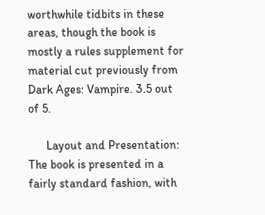worthwhile tidbits in these areas, though the book is mostly a rules supplement for material cut previously from Dark Ages: Vampire. 3.5 out of 5.

      Layout and Presentation: The book is presented in a fairly standard fashion, with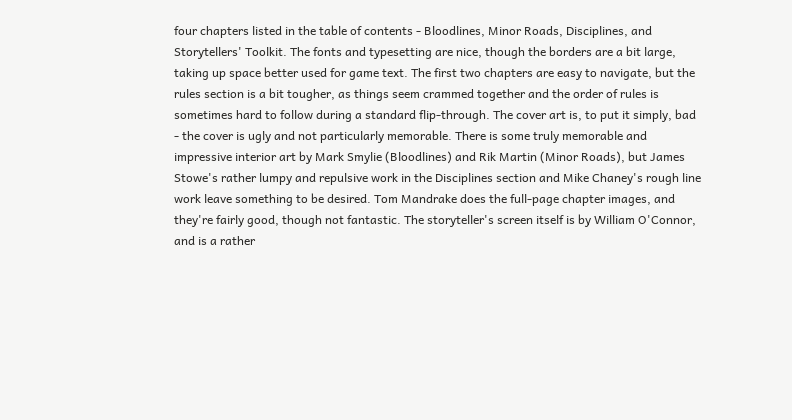four chapters listed in the table of contents - Bloodlines, Minor Roads, Disciplines, and Storytellers' Toolkit. The fonts and typesetting are nice, though the borders are a bit large, taking up space better used for game text. The first two chapters are easy to navigate, but the rules section is a bit tougher, as things seem crammed together and the order of rules is sometimes hard to follow during a standard flip-through. The cover art is, to put it simply, bad - the cover is ugly and not particularly memorable. There is some truly memorable and impressive interior art by Mark Smylie (Bloodlines) and Rik Martin (Minor Roads), but James Stowe's rather lumpy and repulsive work in the Disciplines section and Mike Chaney's rough line work leave something to be desired. Tom Mandrake does the full-page chapter images, and they're fairly good, though not fantastic. The storyteller's screen itself is by William O'Connor, and is a rather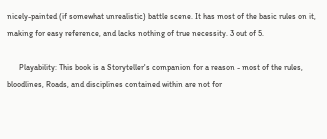nicely-painted (if somewhat unrealistic) battle scene. It has most of the basic rules on it, making for easy reference, and lacks nothing of true necessity. 3 out of 5.

      Playability: This book is a Storyteller's companion for a reason - most of the rules, bloodlines, Roads, and disciplines contained within are not for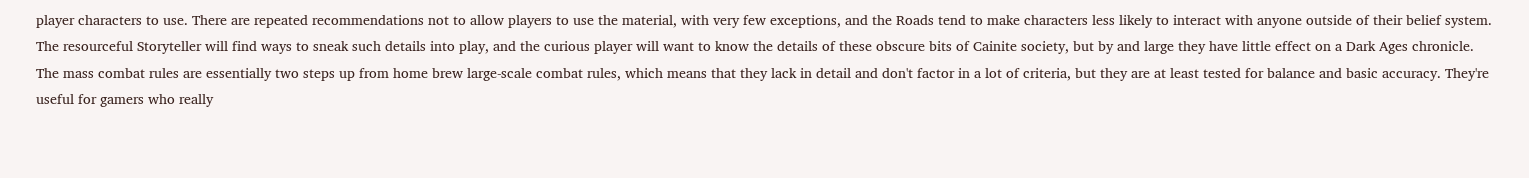player characters to use. There are repeated recommendations not to allow players to use the material, with very few exceptions, and the Roads tend to make characters less likely to interact with anyone outside of their belief system. The resourceful Storyteller will find ways to sneak such details into play, and the curious player will want to know the details of these obscure bits of Cainite society, but by and large they have little effect on a Dark Ages chronicle. The mass combat rules are essentially two steps up from home brew large-scale combat rules, which means that they lack in detail and don't factor in a lot of criteria, but they are at least tested for balance and basic accuracy. They're useful for gamers who really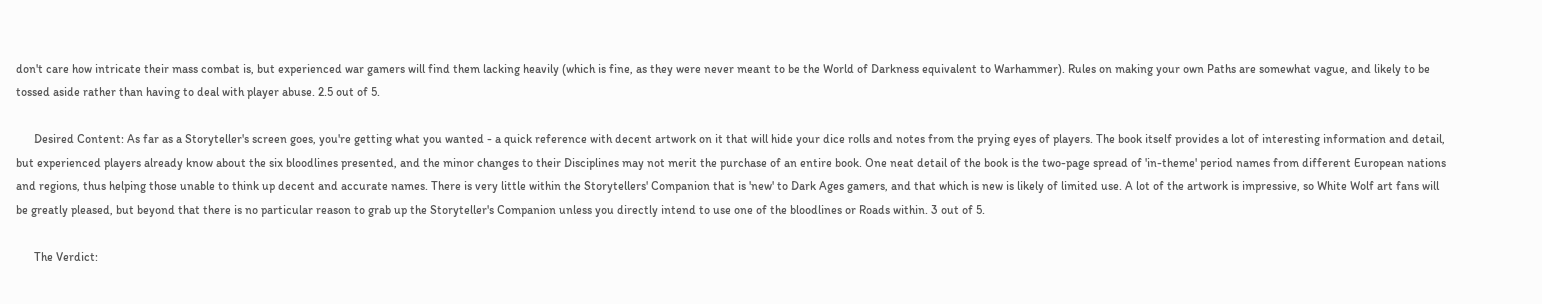don't care how intricate their mass combat is, but experienced war gamers will find them lacking heavily (which is fine, as they were never meant to be the World of Darkness equivalent to Warhammer). Rules on making your own Paths are somewhat vague, and likely to be tossed aside rather than having to deal with player abuse. 2.5 out of 5.

      Desired Content: As far as a Storyteller's screen goes, you're getting what you wanted - a quick reference with decent artwork on it that will hide your dice rolls and notes from the prying eyes of players. The book itself provides a lot of interesting information and detail, but experienced players already know about the six bloodlines presented, and the minor changes to their Disciplines may not merit the purchase of an entire book. One neat detail of the book is the two-page spread of 'in-theme' period names from different European nations and regions, thus helping those unable to think up decent and accurate names. There is very little within the Storytellers' Companion that is 'new' to Dark Ages gamers, and that which is new is likely of limited use. A lot of the artwork is impressive, so White Wolf art fans will be greatly pleased, but beyond that there is no particular reason to grab up the Storyteller's Companion unless you directly intend to use one of the bloodlines or Roads within. 3 out of 5.

      The Verdict: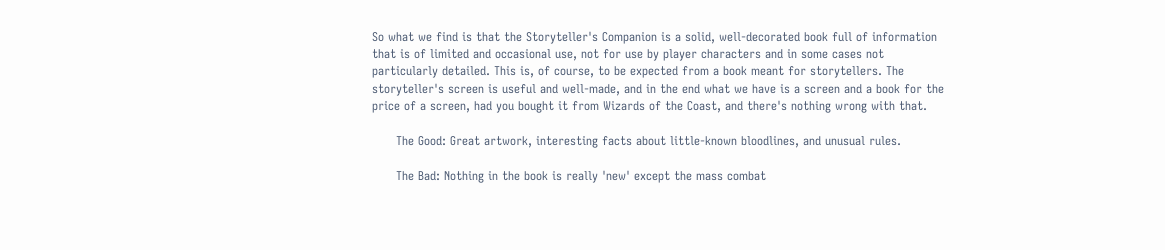So what we find is that the Storyteller's Companion is a solid, well-decorated book full of information that is of limited and occasional use, not for use by player characters and in some cases not particularly detailed. This is, of course, to be expected from a book meant for storytellers. The storyteller's screen is useful and well-made, and in the end what we have is a screen and a book for the price of a screen, had you bought it from Wizards of the Coast, and there's nothing wrong with that.

      The Good: Great artwork, interesting facts about little-known bloodlines, and unusual rules.

      The Bad: Nothing in the book is really 'new' except the mass combat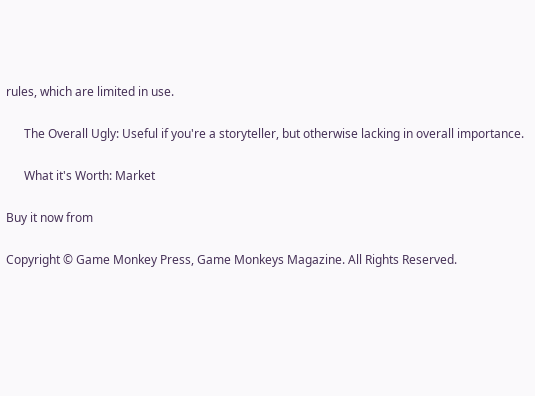rules, which are limited in use.

      The Overall Ugly: Useful if you're a storyteller, but otherwise lacking in overall importance.

      What it's Worth: Market

Buy it now from

Copyright © Game Monkey Press, Game Monkeys Magazine. All Rights Reserved.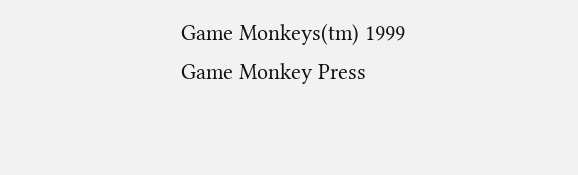Game Monkeys(tm) 1999 Game Monkey Press